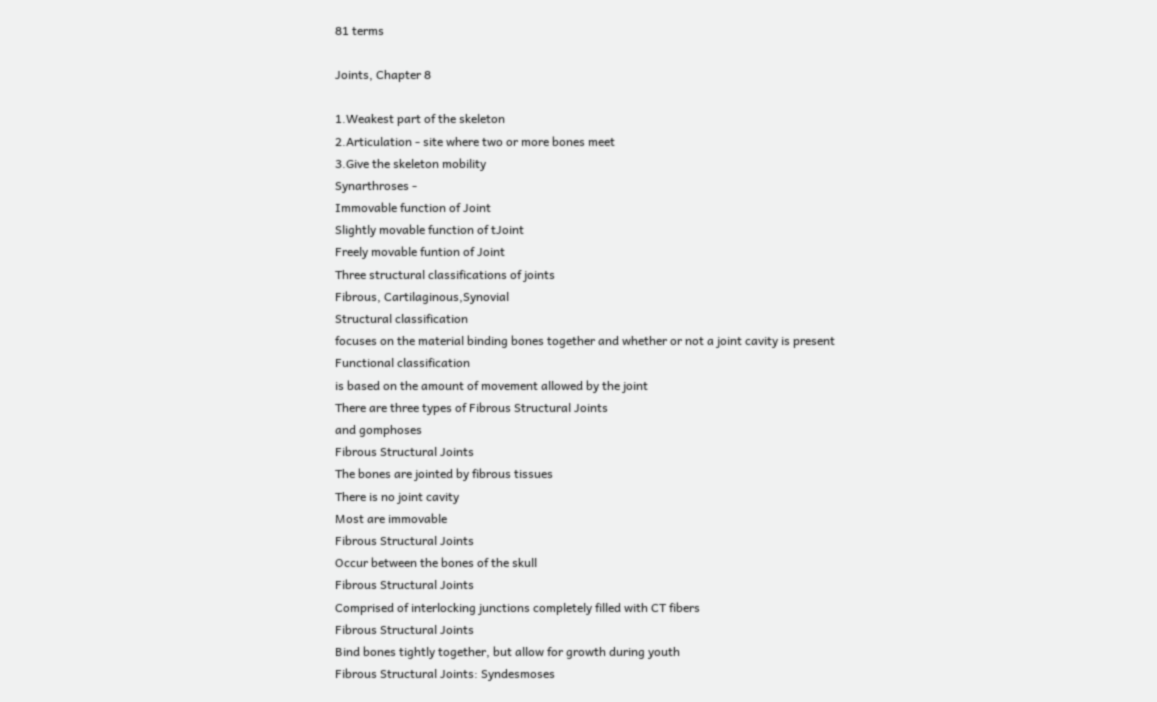81 terms

Joints, Chapter 8

1.Weakest part of the skeleton
2.Articulation - site where two or more bones meet
3.Give the skeleton mobility
Synarthroses -
Immovable function of Joint
Slightly movable function of tJoint
Freely movable funtion of Joint
Three structural classifications of joints
Fibrous, Cartilaginous,Synovial
Structural classification
focuses on the material binding bones together and whether or not a joint cavity is present
Functional classification
is based on the amount of movement allowed by the joint
There are three types of Fibrous Structural Joints
and gomphoses
Fibrous Structural Joints
The bones are jointed by fibrous tissues
There is no joint cavity
Most are immovable
Fibrous Structural Joints
Occur between the bones of the skull
Fibrous Structural Joints
Comprised of interlocking junctions completely filled with CT fibers
Fibrous Structural Joints
Bind bones tightly together, but allow for growth during youth
Fibrous Structural Joints: Syndesmoses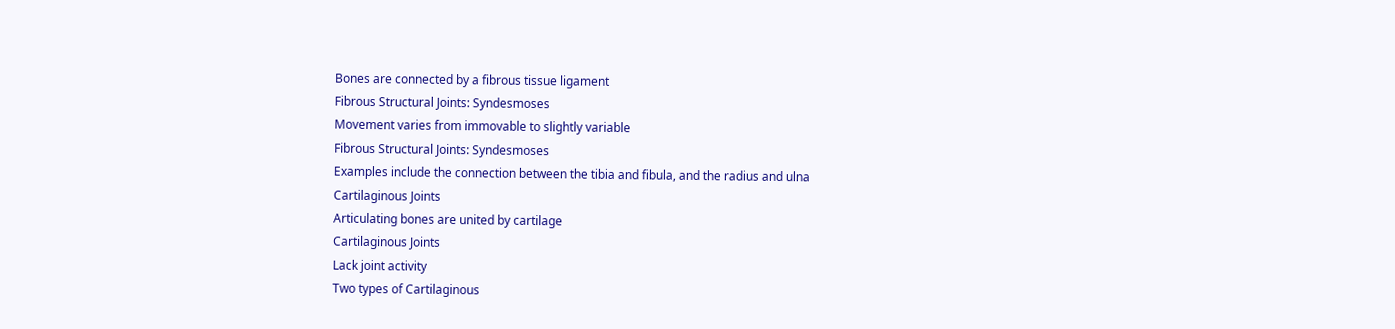Bones are connected by a fibrous tissue ligament
Fibrous Structural Joints: Syndesmoses
Movement varies from immovable to slightly variable
Fibrous Structural Joints: Syndesmoses
Examples include the connection between the tibia and fibula, and the radius and ulna
Cartilaginous Joints
Articulating bones are united by cartilage
Cartilaginous Joints
Lack joint activity
Two types of Cartilaginous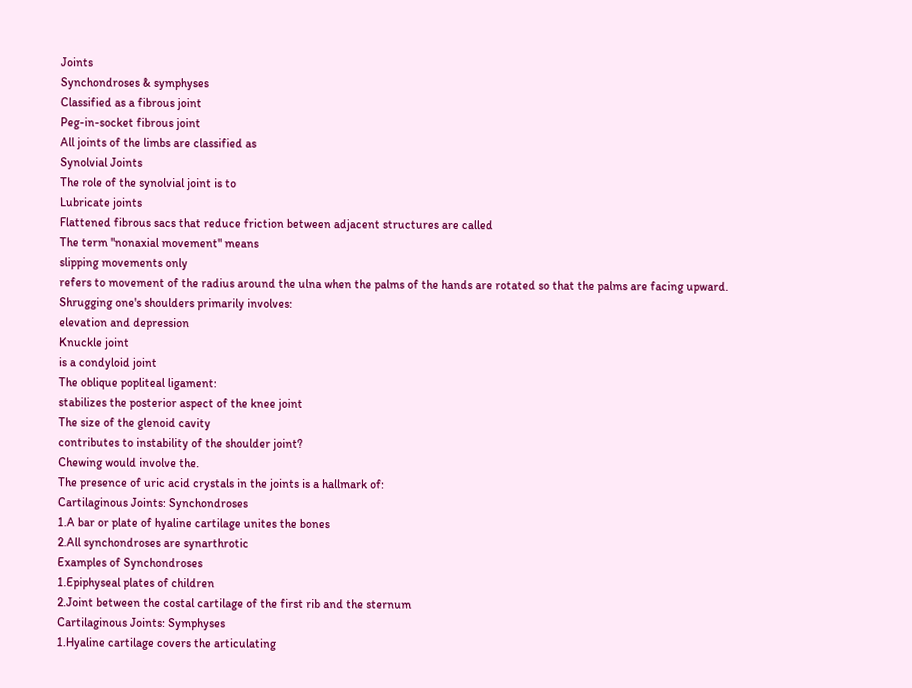Joints
Synchondroses & symphyses
Classified as a fibrous joint
Peg-in-socket fibrous joint
All joints of the limbs are classified as
Synolvial Joints
The role of the synolvial joint is to
Lubricate joints
Flattened fibrous sacs that reduce friction between adjacent structures are called
The term "nonaxial movement" means
slipping movements only
refers to movement of the radius around the ulna when the palms of the hands are rotated so that the palms are facing upward.
Shrugging one's shoulders primarily involves:
elevation and depression
Knuckle joint
is a condyloid joint
The oblique popliteal ligament:
stabilizes the posterior aspect of the knee joint
The size of the glenoid cavity
contributes to instability of the shoulder joint?
Chewing would involve the.
The presence of uric acid crystals in the joints is a hallmark of:
Cartilaginous Joints: Synchondroses
1.A bar or plate of hyaline cartilage unites the bones
2.All synchondroses are synarthrotic
Examples of Synchondroses
1.Epiphyseal plates of children
2.Joint between the costal cartilage of the first rib and the sternum
Cartilaginous Joints: Symphyses
1.Hyaline cartilage covers the articulating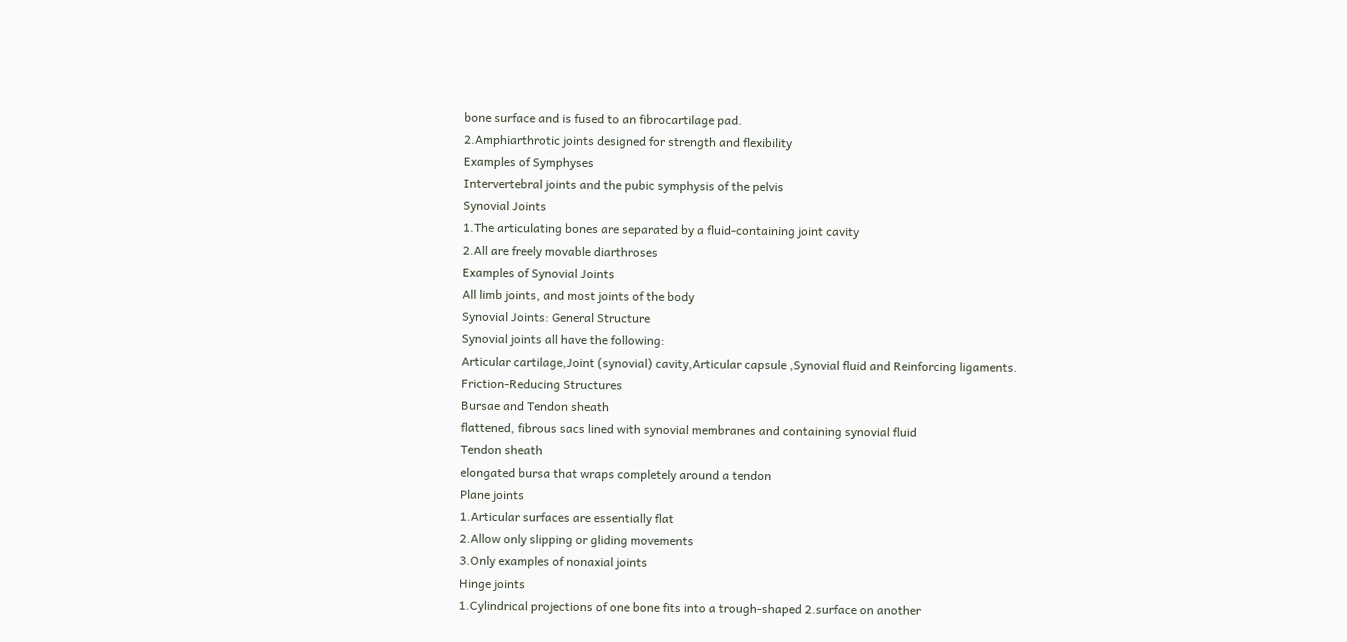bone surface and is fused to an fibrocartilage pad.
2.Amphiarthrotic joints designed for strength and flexibility
Examples of Symphyses
Intervertebral joints and the pubic symphysis of the pelvis
Synovial Joints
1.The articulating bones are separated by a fluid-containing joint cavity
2.All are freely movable diarthroses
Examples of Synovial Joints
All limb joints, and most joints of the body
Synovial Joints: General Structure
Synovial joints all have the following:
Articular cartilage,Joint (synovial) cavity,Articular capsule ,Synovial fluid and Reinforcing ligaments.
Friction-Reducing Structures
Bursae and Tendon sheath
flattened, fibrous sacs lined with synovial membranes and containing synovial fluid
Tendon sheath
elongated bursa that wraps completely around a tendon
Plane joints
1.Articular surfaces are essentially flat
2.Allow only slipping or gliding movements
3.Only examples of nonaxial joints
Hinge joints
1.Cylindrical projections of one bone fits into a trough-shaped 2.surface on another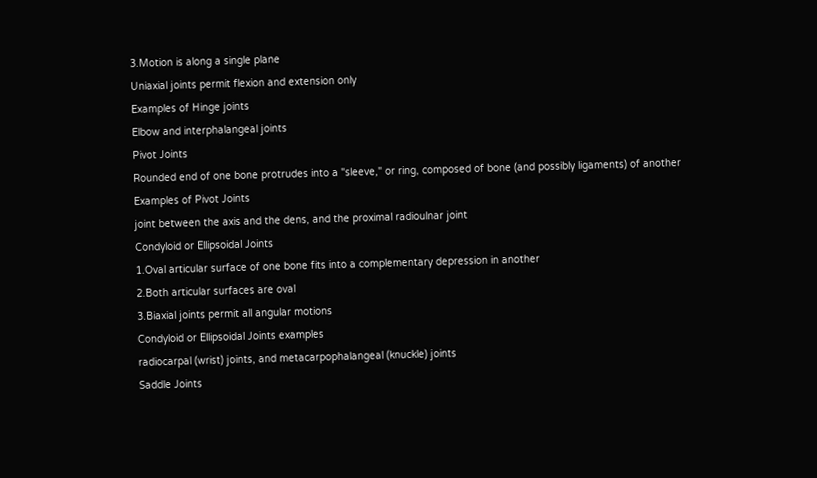3.Motion is along a single plane
Uniaxial joints permit flexion and extension only
Examples of Hinge joints
Elbow and interphalangeal joints
Pivot Joints
Rounded end of one bone protrudes into a "sleeve," or ring, composed of bone (and possibly ligaments) of another
Examples of Pivot Joints
joint between the axis and the dens, and the proximal radioulnar joint
Condyloid or Ellipsoidal Joints
1.Oval articular surface of one bone fits into a complementary depression in another
2.Both articular surfaces are oval
3.Biaxial joints permit all angular motions
Condyloid or Ellipsoidal Joints examples
radiocarpal (wrist) joints, and metacarpophalangeal (knuckle) joints
Saddle Joints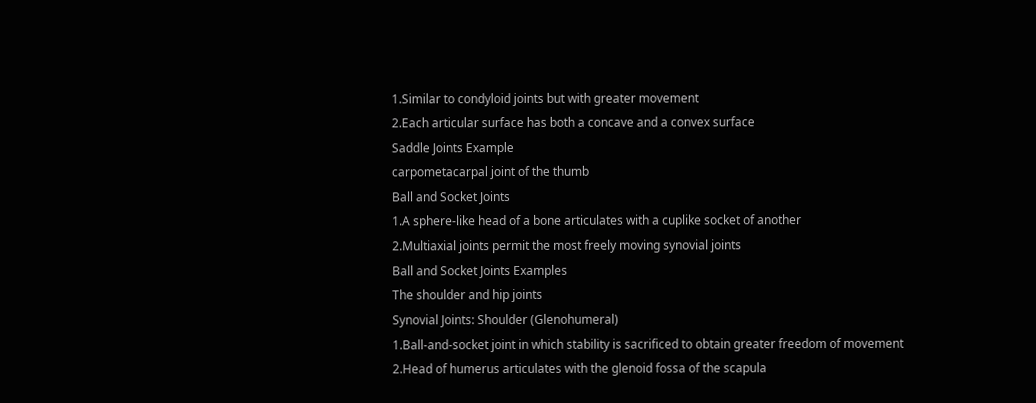1.Similar to condyloid joints but with greater movement
2.Each articular surface has both a concave and a convex surface
Saddle Joints Example
carpometacarpal joint of the thumb
Ball and Socket Joints
1.A sphere-like head of a bone articulates with a cuplike socket of another
2.Multiaxial joints permit the most freely moving synovial joints
Ball and Socket Joints Examples
The shoulder and hip joints
Synovial Joints: Shoulder (Glenohumeral)
1.Ball-and-socket joint in which stability is sacrificed to obtain greater freedom of movement
2.Head of humerus articulates with the glenoid fossa of the scapula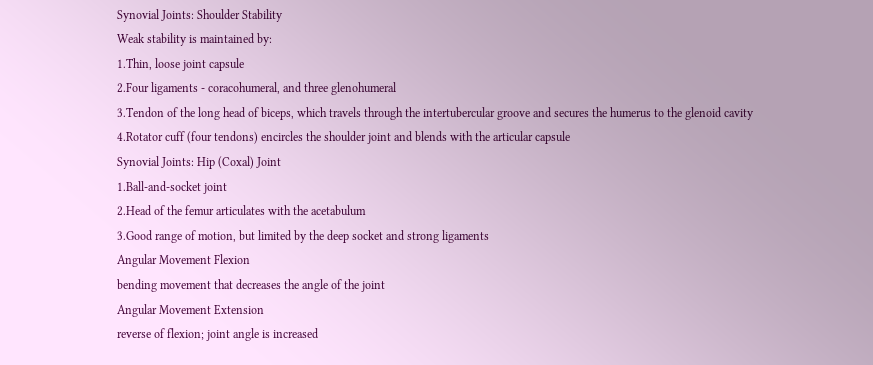Synovial Joints: Shoulder Stability
Weak stability is maintained by:
1.Thin, loose joint capsule
2.Four ligaments - coracohumeral, and three glenohumeral
3.Tendon of the long head of biceps, which travels through the intertubercular groove and secures the humerus to the glenoid cavity
4.Rotator cuff (four tendons) encircles the shoulder joint and blends with the articular capsule
Synovial Joints: Hip (Coxal) Joint
1.Ball-and-socket joint
2.Head of the femur articulates with the acetabulum
3.Good range of motion, but limited by the deep socket and strong ligaments
Angular Movement Flexion
bending movement that decreases the angle of the joint
Angular Movement Extension
reverse of flexion; joint angle is increased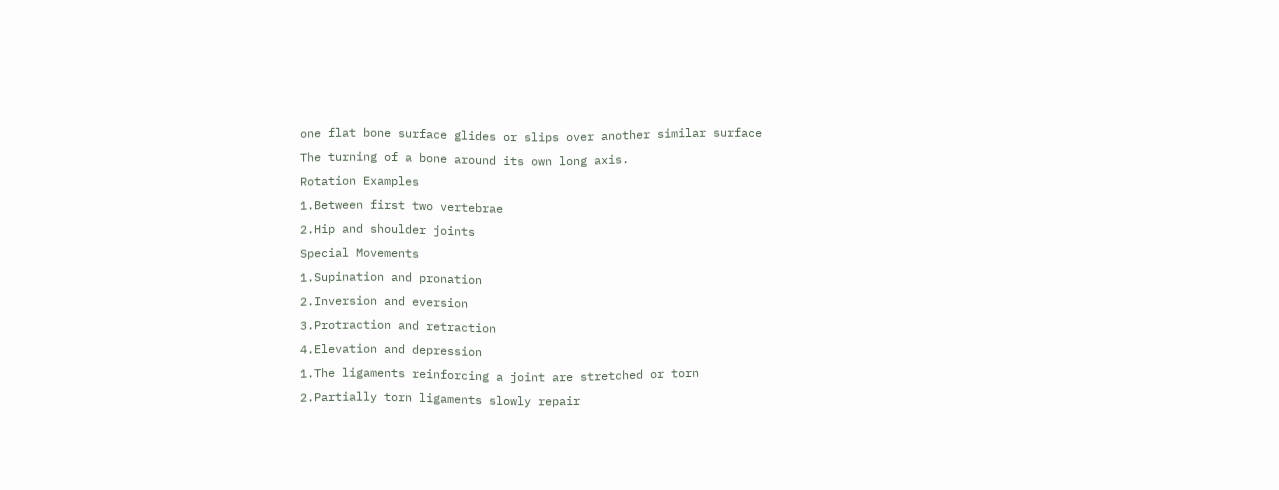one flat bone surface glides or slips over another similar surface
The turning of a bone around its own long axis.
Rotation Examples
1.Between first two vertebrae
2.Hip and shoulder joints
Special Movements
1.Supination and pronation
2.Inversion and eversion
3.Protraction and retraction
4.Elevation and depression
1.The ligaments reinforcing a joint are stretched or torn
2.Partially torn ligaments slowly repair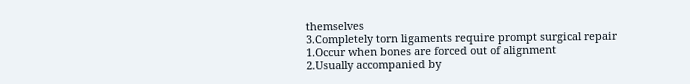themselves
3.Completely torn ligaments require prompt surgical repair
1.Occur when bones are forced out of alignment
2.Usually accompanied by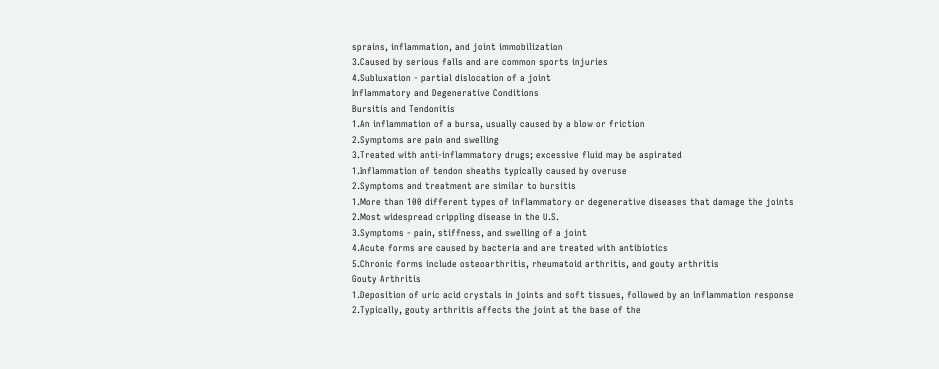sprains, inflammation, and joint immobilization
3.Caused by serious falls and are common sports injuries
4.Subluxation - partial dislocation of a joint
Inflammatory and Degenerative Conditions
Bursitis and Tendonitis
1.An inflammation of a bursa, usually caused by a blow or friction
2.Symptoms are pain and swelling
3.Treated with anti-inflammatory drugs; excessive fluid may be aspirated
1.Inflammation of tendon sheaths typically caused by overuse
2.Symptoms and treatment are similar to bursitis
1.More than 100 different types of inflammatory or degenerative diseases that damage the joints
2.Most widespread crippling disease in the U.S.
3.Symptoms - pain, stiffness, and swelling of a joint
4.Acute forms are caused by bacteria and are treated with antibiotics
5.Chronic forms include osteoarthritis, rheumatoid arthritis, and gouty arthritis
Gouty Arthritis
1.Deposition of uric acid crystals in joints and soft tissues, followed by an inflammation response
2.Typically, gouty arthritis affects the joint at the base of the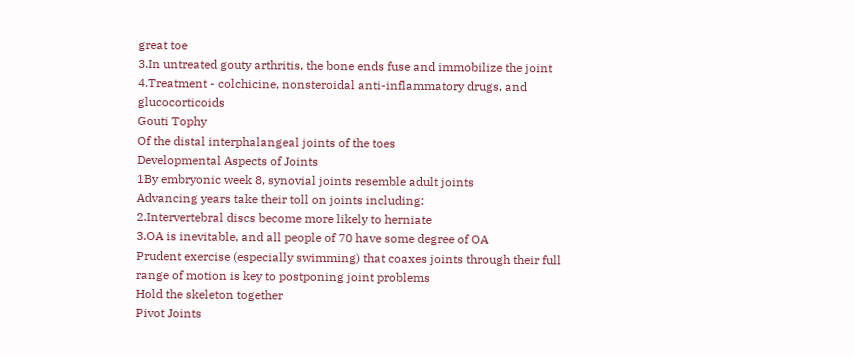great toe
3.In untreated gouty arthritis, the bone ends fuse and immobilize the joint
4.Treatment - colchicine, nonsteroidal anti-inflammatory drugs, and glucocorticoids
Gouti Tophy
Of the distal interphalangeal joints of the toes
Developmental Aspects of Joints
1By embryonic week 8, synovial joints resemble adult joints
Advancing years take their toll on joints including:
2.Intervertebral discs become more likely to herniate
3.OA is inevitable, and all people of 70 have some degree of OA
Prudent exercise (especially swimming) that coaxes joints through their full range of motion is key to postponing joint problems
Hold the skeleton together
Pivot Joints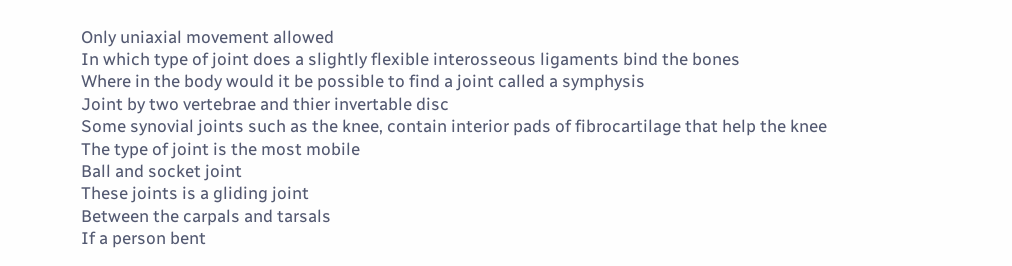Only uniaxial movement allowed
In which type of joint does a slightly flexible interosseous ligaments bind the bones
Where in the body would it be possible to find a joint called a symphysis
Joint by two vertebrae and thier invertable disc
Some synovial joints such as the knee, contain interior pads of fibrocartilage that help the knee
The type of joint is the most mobile
Ball and socket joint
These joints is a gliding joint
Between the carpals and tarsals
If a person bent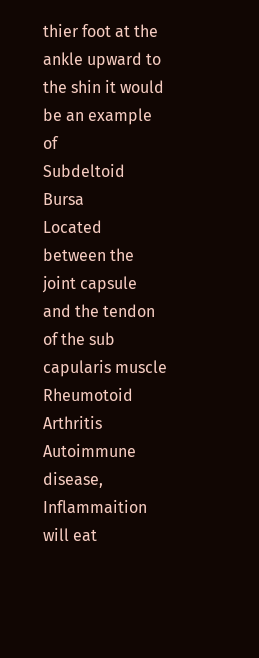thier foot at the ankle upward to the shin it would be an example of
Subdeltoid Bursa
Located between the joint capsule and the tendon of the sub capularis muscle
Rheumotoid Arthritis
Autoimmune disease, Inflammaition will eat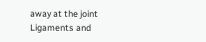away at the joint
Ligaments and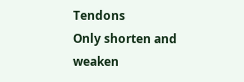Tendons
Only shorten and weaken